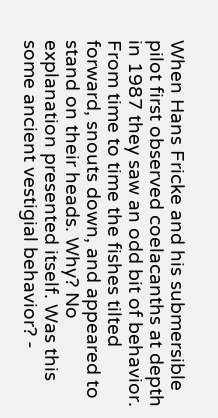When Hans Fricke and his submersible pilot first observed coelacanths at depth in 1987 they saw an odd bit of behavior. From time to time the fishes tilted forward, snouts down, and appeared to stand on their heads. Why? No explanation presented itself. Was this some ancient vestigial behavior? -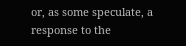or, as some speculate, a response to the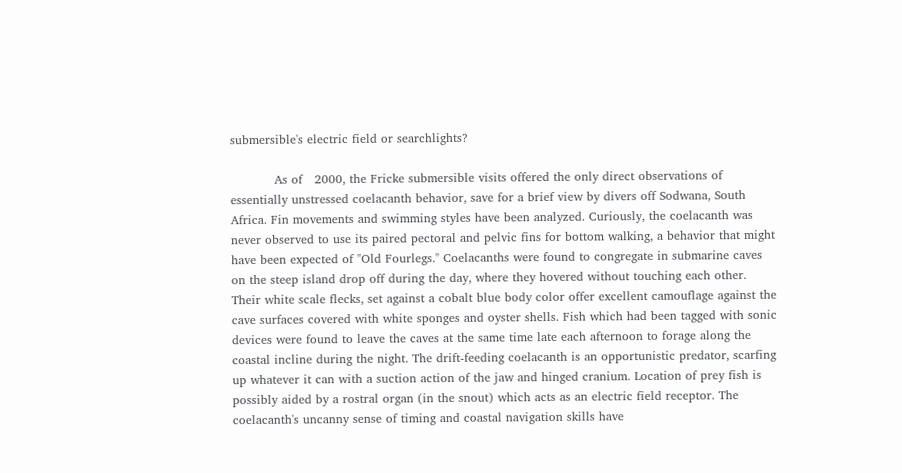submersible's electric field or searchlights?

           As of   2000, the Fricke submersible visits offered the only direct observations of essentially unstressed coelacanth behavior, save for a brief view by divers off Sodwana, South Africa. Fin movements and swimming styles have been analyzed. Curiously, the coelacanth was never observed to use its paired pectoral and pelvic fins for bottom walking, a behavior that might have been expected of "Old Fourlegs." Coelacanths were found to congregate in submarine caves on the steep island drop off during the day, where they hovered without touching each other. Their white scale flecks, set against a cobalt blue body color offer excellent camouflage against the cave surfaces covered with white sponges and oyster shells. Fish which had been tagged with sonic devices were found to leave the caves at the same time late each afternoon to forage along the coastal incline during the night. The drift-feeding coelacanth is an opportunistic predator, scarfing up whatever it can with a suction action of the jaw and hinged cranium. Location of prey fish is possibly aided by a rostral organ (in the snout) which acts as an electric field receptor. The coelacanth's uncanny sense of timing and coastal navigation skills have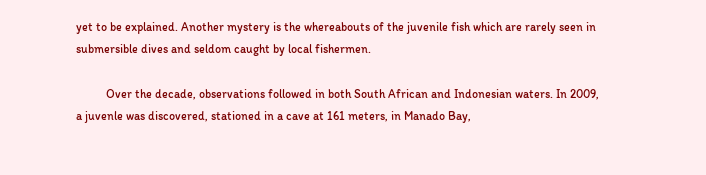yet to be explained. Another mystery is the whereabouts of the juvenile fish which are rarely seen in submersible dives and seldom caught by local fishermen.

          Over the decade, observations followed in both South African and Indonesian waters. In 2009, a juvenle was discovered, stationed in a cave at 161 meters, in Manado Bay,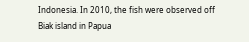Indonesia. In 2010, the fish were observed off Biak island in Papua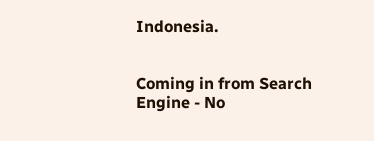Indonesia.


Coming in from Search Engine - No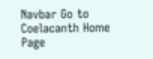Navbar Go to Coelacanth Home Page